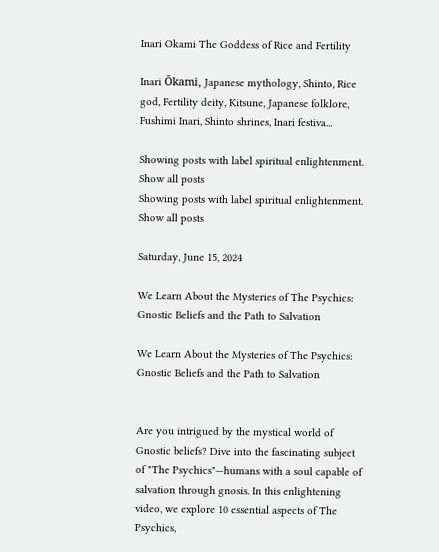Inari Okami The Goddess of Rice and Fertility

Inari Ōkami, Japanese mythology, Shinto, Rice god, Fertility deity, Kitsune, Japanese folklore, Fushimi Inari, Shinto shrines, Inari festiva...

Showing posts with label spiritual enlightenment. Show all posts
Showing posts with label spiritual enlightenment. Show all posts

Saturday, June 15, 2024

We Learn About the Mysteries of The Psychics: Gnostic Beliefs and the Path to Salvation

We Learn About the Mysteries of The Psychics: Gnostic Beliefs and the Path to Salvation


Are you intrigued by the mystical world of Gnostic beliefs? Dive into the fascinating subject of "The Psychics"—humans with a soul capable of salvation through gnosis. In this enlightening video, we explore 10 essential aspects of The Psychics,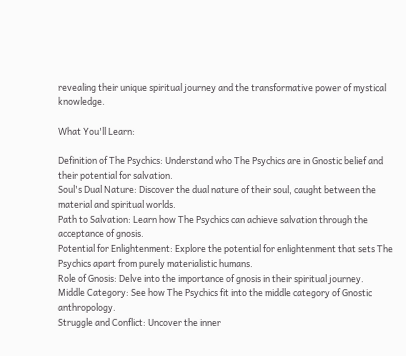revealing their unique spiritual journey and the transformative power of mystical knowledge.

What You'll Learn:

Definition of The Psychics: Understand who The Psychics are in Gnostic belief and their potential for salvation.
Soul's Dual Nature: Discover the dual nature of their soul, caught between the material and spiritual worlds.
Path to Salvation: Learn how The Psychics can achieve salvation through the acceptance of gnosis.
Potential for Enlightenment: Explore the potential for enlightenment that sets The Psychics apart from purely materialistic humans.
Role of Gnosis: Delve into the importance of gnosis in their spiritual journey.
Middle Category: See how The Psychics fit into the middle category of Gnostic anthropology.
Struggle and Conflict: Uncover the inner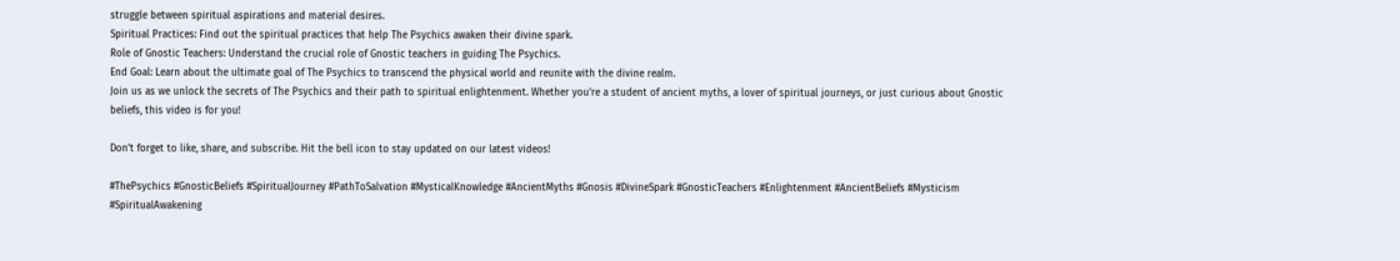struggle between spiritual aspirations and material desires.
Spiritual Practices: Find out the spiritual practices that help The Psychics awaken their divine spark.
Role of Gnostic Teachers: Understand the crucial role of Gnostic teachers in guiding The Psychics.
End Goal: Learn about the ultimate goal of The Psychics to transcend the physical world and reunite with the divine realm.
Join us as we unlock the secrets of The Psychics and their path to spiritual enlightenment. Whether you're a student of ancient myths, a lover of spiritual journeys, or just curious about Gnostic beliefs, this video is for you!

Don't forget to like, share, and subscribe. Hit the bell icon to stay updated on our latest videos!

#ThePsychics #GnosticBeliefs #SpiritualJourney #PathToSalvation #MysticalKnowledge #AncientMyths #Gnosis #DivineSpark #GnosticTeachers #Enlightenment #AncientBeliefs #Mysticism #SpiritualAwakening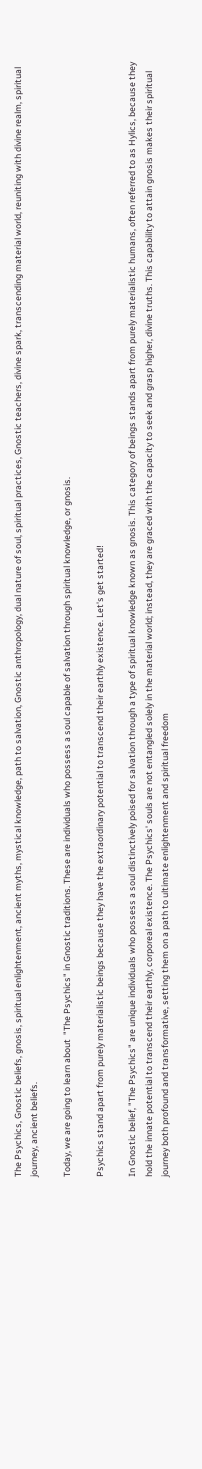The Psychics, Gnostic beliefs, gnosis, spiritual enlightenment, ancient myths, mystical knowledge, path to salvation, Gnostic anthropology, dual nature of soul, spiritual practices, Gnostic teachers, divine spark, transcending material world, reuniting with divine realm, spiritual journey, ancient beliefs.

Today, we are going to learn about  "The Psychics" in Gnostic traditions. These are individuals who possess a soul capable of salvation through spiritual knowledge, or gnosis.

Psychics stand apart from purely materialistic beings because they have the extraordinary potential to transcend their earthly existence. Let's get started!

In Gnostic belief, "The Psychics" are unique individuals who possess a soul distinctively poised for salvation through a type of spiritual knowledge known as gnosis. This category of beings stands apart from purely materialistic humans, often referred to as Hylics, because they hold the innate potential to transcend their earthly, corporeal existence. The Psychics' souls are not entangled solely in the material world; instead, they are graced with the capacity to seek and grasp higher, divine truths. This capability to attain gnosis makes their spiritual journey both profound and transformative, setting them on a path to ultimate enlightenment and spiritual freedom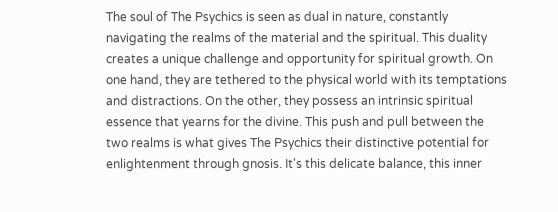The soul of The Psychics is seen as dual in nature, constantly navigating the realms of the material and the spiritual. This duality creates a unique challenge and opportunity for spiritual growth. On one hand, they are tethered to the physical world with its temptations and distractions. On the other, they possess an intrinsic spiritual essence that yearns for the divine. This push and pull between the two realms is what gives The Psychics their distinctive potential for enlightenment through gnosis. It's this delicate balance, this inner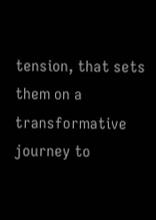tension, that sets them on a transformative journey to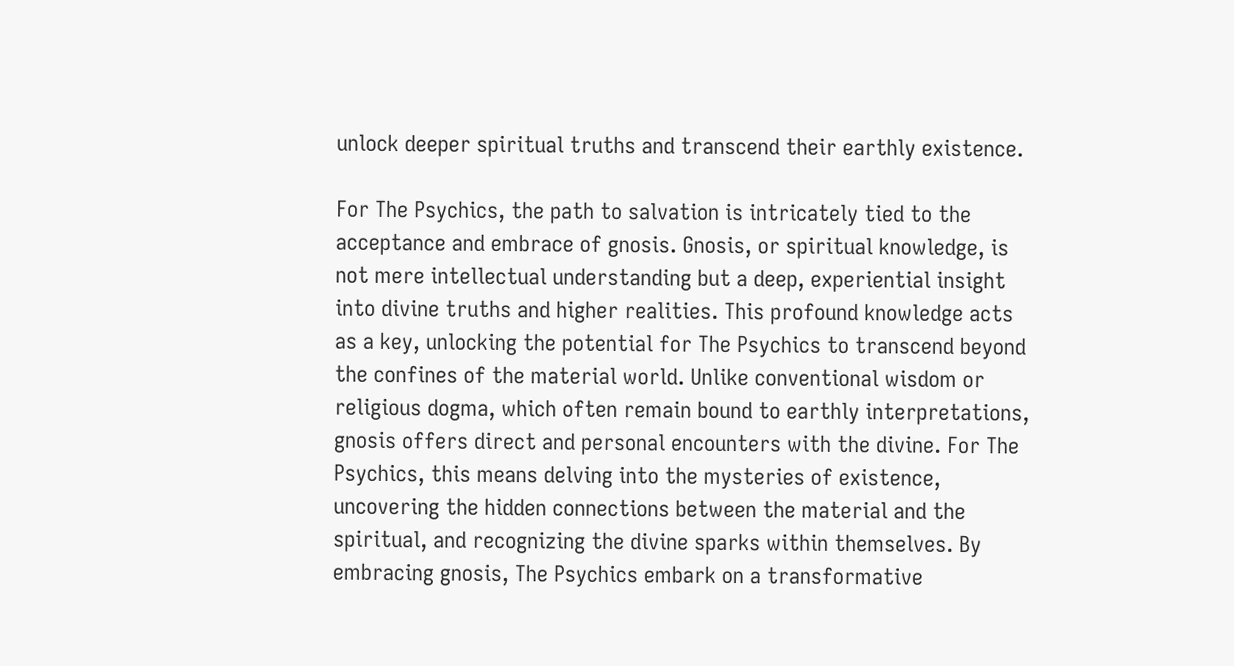unlock deeper spiritual truths and transcend their earthly existence.

For The Psychics, the path to salvation is intricately tied to the acceptance and embrace of gnosis. Gnosis, or spiritual knowledge, is not mere intellectual understanding but a deep, experiential insight into divine truths and higher realities. This profound knowledge acts as a key, unlocking the potential for The Psychics to transcend beyond the confines of the material world. Unlike conventional wisdom or religious dogma, which often remain bound to earthly interpretations, gnosis offers direct and personal encounters with the divine. For The Psychics, this means delving into the mysteries of existence, uncovering the hidden connections between the material and the spiritual, and recognizing the divine sparks within themselves. By embracing gnosis, The Psychics embark on a transformative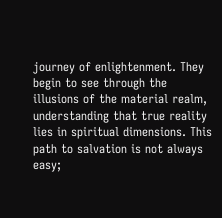journey of enlightenment. They begin to see through the illusions of the material realm, understanding that true reality lies in spiritual dimensions. This path to salvation is not always easy;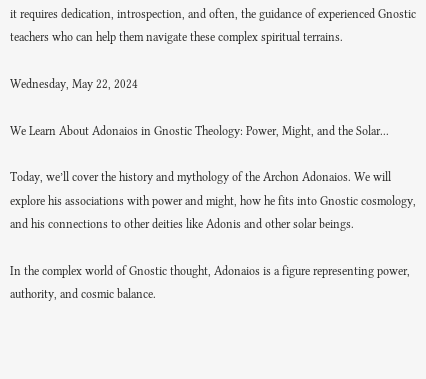it requires dedication, introspection, and often, the guidance of experienced Gnostic teachers who can help them navigate these complex spiritual terrains.

Wednesday, May 22, 2024

We Learn About Adonaios in Gnostic Theology: Power, Might, and the Solar...

Today, we’ll cover the history and mythology of the Archon Adonaios. We will explore his associations with power and might, how he fits into Gnostic cosmology, and his connections to other deities like Adonis and other solar beings.

In the complex world of Gnostic thought, Adonaios is a figure representing power, authority, and cosmic balance.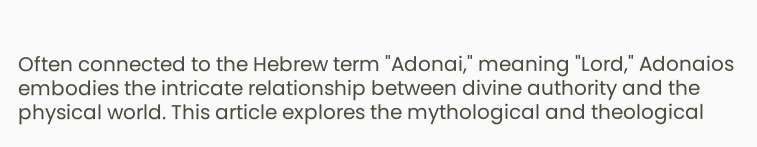Often connected to the Hebrew term "Adonai," meaning "Lord," Adonaios embodies the intricate relationship between divine authority and the physical world. This article explores the mythological and theological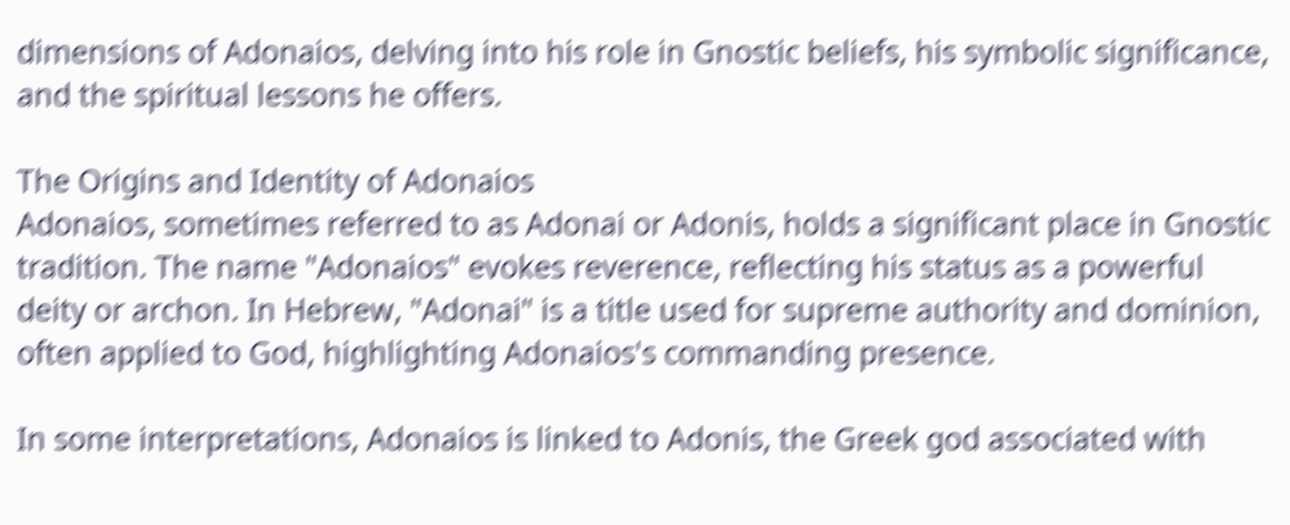dimensions of Adonaios, delving into his role in Gnostic beliefs, his symbolic significance, and the spiritual lessons he offers.

The Origins and Identity of Adonaios
Adonaios, sometimes referred to as Adonai or Adonis, holds a significant place in Gnostic tradition. The name "Adonaios" evokes reverence, reflecting his status as a powerful deity or archon. In Hebrew, "Adonai" is a title used for supreme authority and dominion, often applied to God, highlighting Adonaios's commanding presence.

In some interpretations, Adonaios is linked to Adonis, the Greek god associated with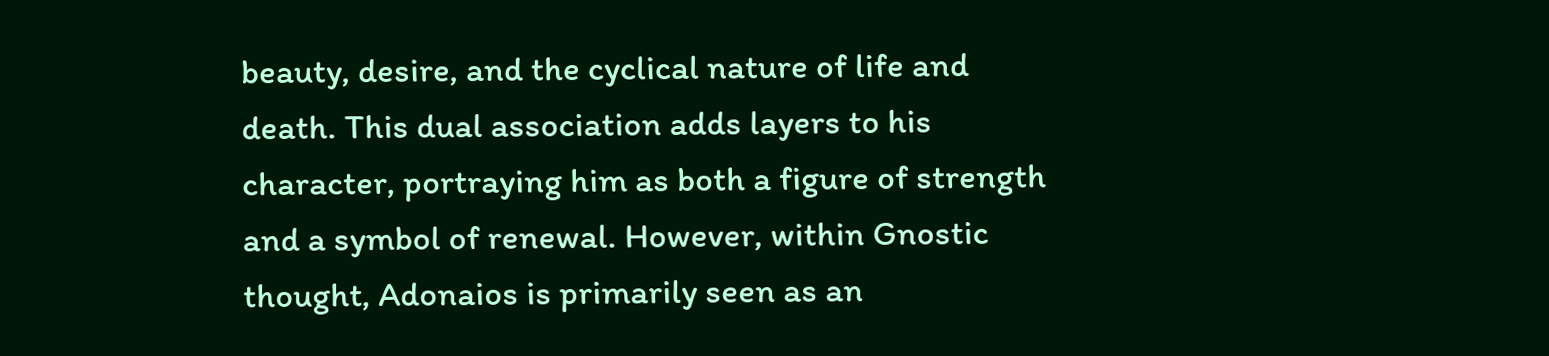beauty, desire, and the cyclical nature of life and death. This dual association adds layers to his character, portraying him as both a figure of strength and a symbol of renewal. However, within Gnostic thought, Adonaios is primarily seen as an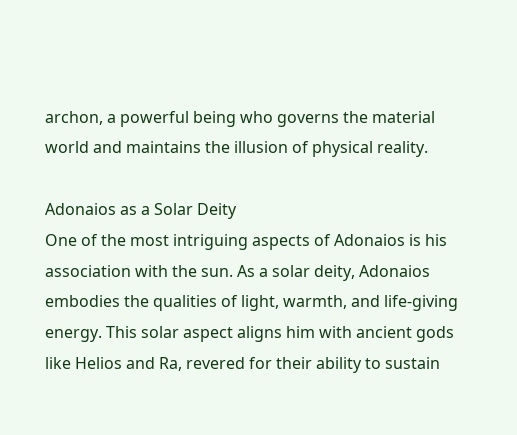archon, a powerful being who governs the material world and maintains the illusion of physical reality.

Adonaios as a Solar Deity
One of the most intriguing aspects of Adonaios is his association with the sun. As a solar deity, Adonaios embodies the qualities of light, warmth, and life-giving energy. This solar aspect aligns him with ancient gods like Helios and Ra, revered for their ability to sustain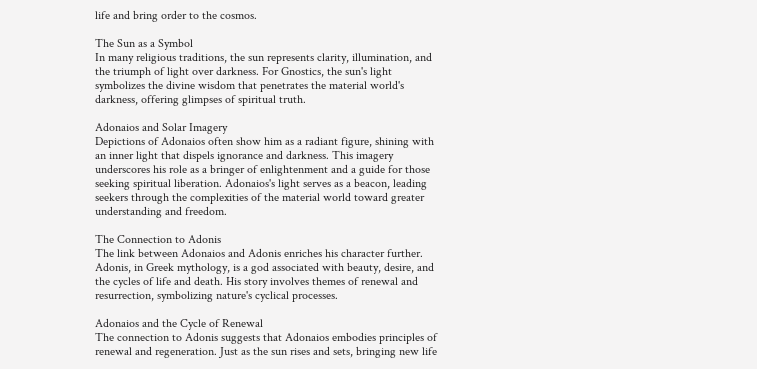life and bring order to the cosmos.

The Sun as a Symbol
In many religious traditions, the sun represents clarity, illumination, and the triumph of light over darkness. For Gnostics, the sun's light symbolizes the divine wisdom that penetrates the material world's darkness, offering glimpses of spiritual truth.

Adonaios and Solar Imagery
Depictions of Adonaios often show him as a radiant figure, shining with an inner light that dispels ignorance and darkness. This imagery underscores his role as a bringer of enlightenment and a guide for those seeking spiritual liberation. Adonaios's light serves as a beacon, leading seekers through the complexities of the material world toward greater understanding and freedom.

The Connection to Adonis
The link between Adonaios and Adonis enriches his character further. Adonis, in Greek mythology, is a god associated with beauty, desire, and the cycles of life and death. His story involves themes of renewal and resurrection, symbolizing nature's cyclical processes.

Adonaios and the Cycle of Renewal
The connection to Adonis suggests that Adonaios embodies principles of renewal and regeneration. Just as the sun rises and sets, bringing new life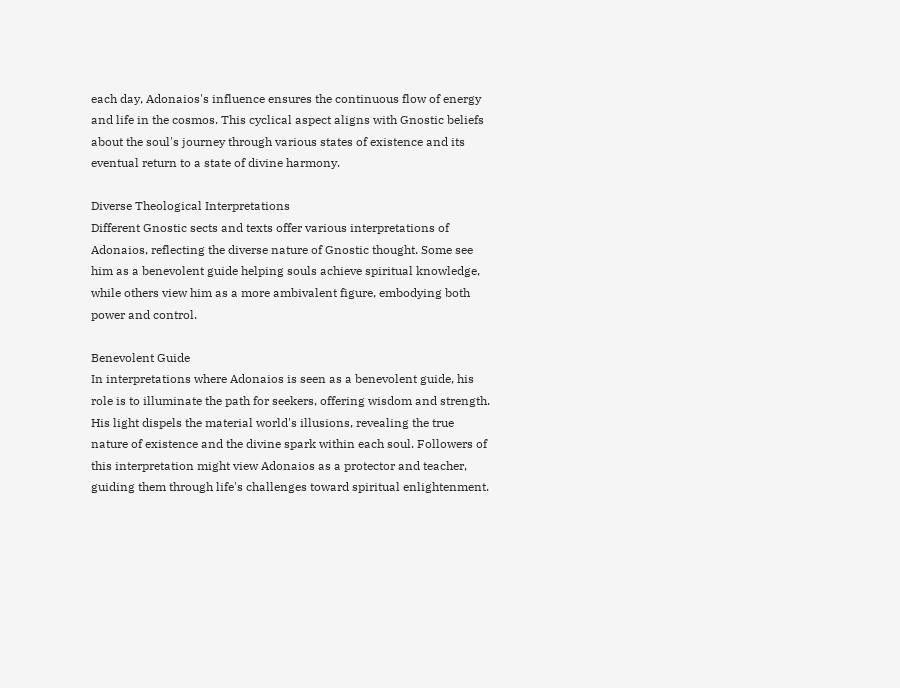each day, Adonaios's influence ensures the continuous flow of energy and life in the cosmos. This cyclical aspect aligns with Gnostic beliefs about the soul's journey through various states of existence and its eventual return to a state of divine harmony.

Diverse Theological Interpretations
Different Gnostic sects and texts offer various interpretations of Adonaios, reflecting the diverse nature of Gnostic thought. Some see him as a benevolent guide helping souls achieve spiritual knowledge, while others view him as a more ambivalent figure, embodying both power and control.

Benevolent Guide
In interpretations where Adonaios is seen as a benevolent guide, his role is to illuminate the path for seekers, offering wisdom and strength. His light dispels the material world's illusions, revealing the true nature of existence and the divine spark within each soul. Followers of this interpretation might view Adonaios as a protector and teacher, guiding them through life's challenges toward spiritual enlightenment.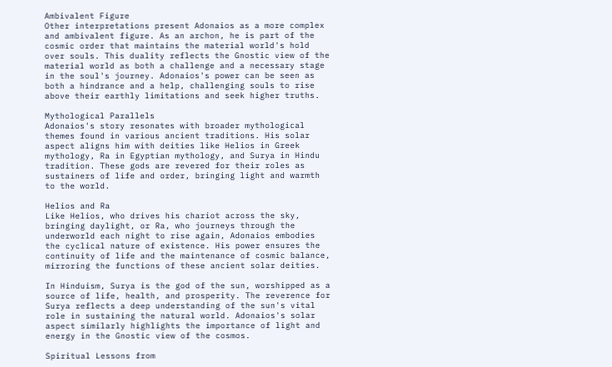Ambivalent Figure
Other interpretations present Adonaios as a more complex and ambivalent figure. As an archon, he is part of the cosmic order that maintains the material world's hold over souls. This duality reflects the Gnostic view of the material world as both a challenge and a necessary stage in the soul's journey. Adonaios's power can be seen as both a hindrance and a help, challenging souls to rise above their earthly limitations and seek higher truths.

Mythological Parallels
Adonaios's story resonates with broader mythological themes found in various ancient traditions. His solar aspect aligns him with deities like Helios in Greek mythology, Ra in Egyptian mythology, and Surya in Hindu tradition. These gods are revered for their roles as sustainers of life and order, bringing light and warmth to the world.

Helios and Ra
Like Helios, who drives his chariot across the sky, bringing daylight, or Ra, who journeys through the underworld each night to rise again, Adonaios embodies the cyclical nature of existence. His power ensures the continuity of life and the maintenance of cosmic balance, mirroring the functions of these ancient solar deities.

In Hinduism, Surya is the god of the sun, worshipped as a source of life, health, and prosperity. The reverence for Surya reflects a deep understanding of the sun's vital role in sustaining the natural world. Adonaios's solar aspect similarly highlights the importance of light and energy in the Gnostic view of the cosmos.

Spiritual Lessons from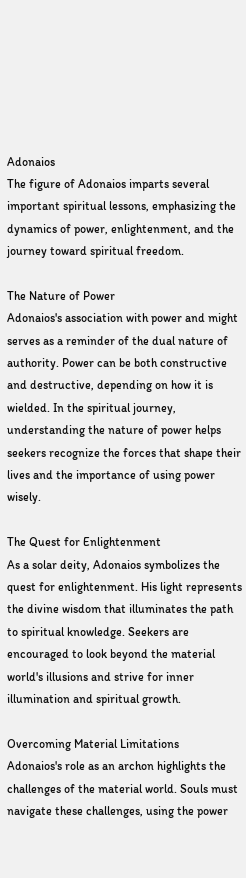Adonaios
The figure of Adonaios imparts several important spiritual lessons, emphasizing the dynamics of power, enlightenment, and the journey toward spiritual freedom.

The Nature of Power
Adonaios's association with power and might serves as a reminder of the dual nature of authority. Power can be both constructive and destructive, depending on how it is wielded. In the spiritual journey, understanding the nature of power helps seekers recognize the forces that shape their lives and the importance of using power wisely.

The Quest for Enlightenment
As a solar deity, Adonaios symbolizes the quest for enlightenment. His light represents the divine wisdom that illuminates the path to spiritual knowledge. Seekers are encouraged to look beyond the material world's illusions and strive for inner illumination and spiritual growth.

Overcoming Material Limitations
Adonaios's role as an archon highlights the challenges of the material world. Souls must navigate these challenges, using the power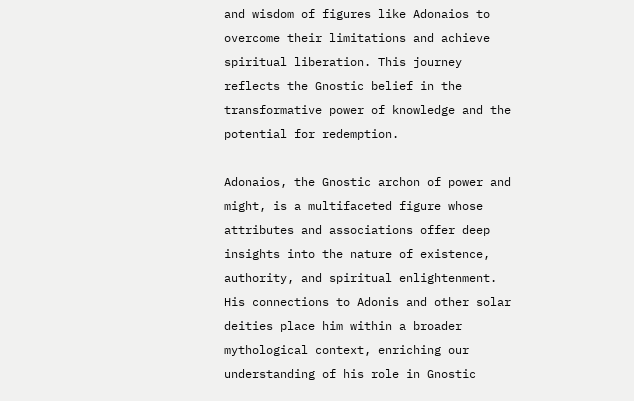and wisdom of figures like Adonaios to overcome their limitations and achieve spiritual liberation. This journey reflects the Gnostic belief in the transformative power of knowledge and the potential for redemption.

Adonaios, the Gnostic archon of power and might, is a multifaceted figure whose attributes and associations offer deep insights into the nature of existence, authority, and spiritual enlightenment. His connections to Adonis and other solar deities place him within a broader mythological context, enriching our understanding of his role in Gnostic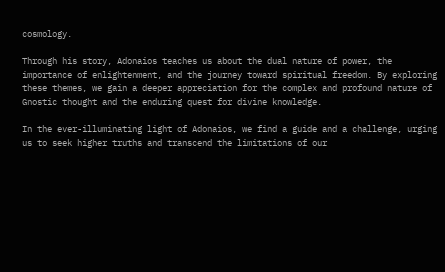cosmology.

Through his story, Adonaios teaches us about the dual nature of power, the importance of enlightenment, and the journey toward spiritual freedom. By exploring these themes, we gain a deeper appreciation for the complex and profound nature of Gnostic thought and the enduring quest for divine knowledge.

In the ever-illuminating light of Adonaios, we find a guide and a challenge, urging us to seek higher truths and transcend the limitations of our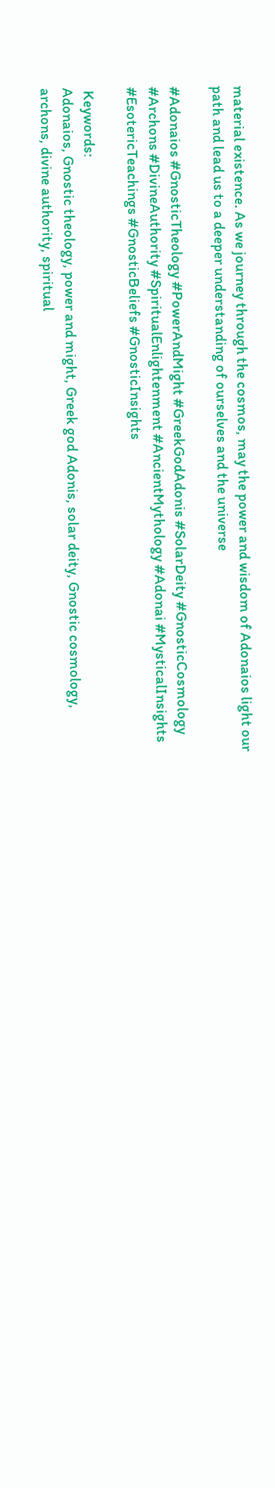material existence. As we journey through the cosmos, may the power and wisdom of Adonaios light our path and lead us to a deeper understanding of ourselves and the universe

#Adonaios #GnosticTheology #PowerAndMight #GreekGodAdonis #SolarDeity #GnosticCosmology #Archons #DivineAuthority #SpiritualEnlightenment #AncientMythology #Adonai #MysticalInsights #EsotericTeachings #GnosticBeliefs #GnosticInsights

 Keywords:
Adonaios, Gnostic theology, power and might, Greek god Adonis, solar deity, Gnostic cosmology, archons, divine authority, spiritual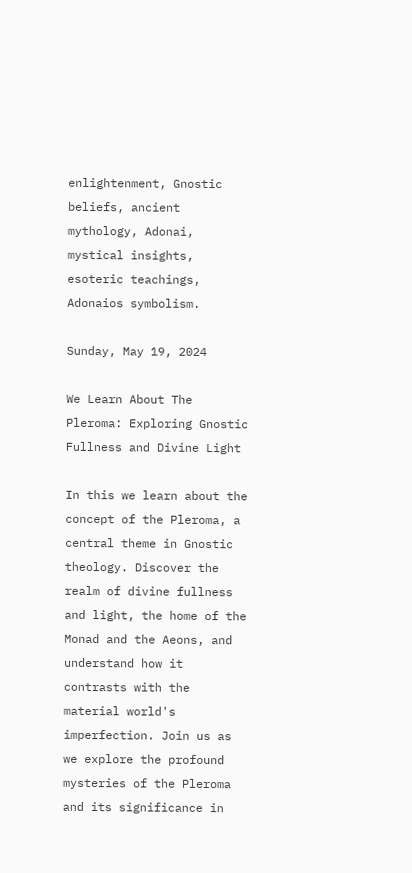enlightenment, Gnostic beliefs, ancient mythology, Adonai, mystical insights, esoteric teachings, Adonaios symbolism.

Sunday, May 19, 2024

We Learn About The Pleroma: Exploring Gnostic Fullness and Divine Light

In this we learn about the concept of the Pleroma, a central theme in Gnostic theology. Discover the realm of divine fullness and light, the home of the Monad and the Aeons, and understand how it contrasts with the material world's imperfection. Join us as we explore the profound mysteries of the Pleroma and its significance in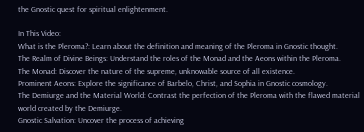the Gnostic quest for spiritual enlightenment.

In This Video:
What is the Pleroma?: Learn about the definition and meaning of the Pleroma in Gnostic thought.
The Realm of Divine Beings: Understand the roles of the Monad and the Aeons within the Pleroma.
The Monad: Discover the nature of the supreme, unknowable source of all existence.
Prominent Aeons: Explore the significance of Barbelo, Christ, and Sophia in Gnostic cosmology.
The Demiurge and the Material World: Contrast the perfection of the Pleroma with the flawed material world created by the Demiurge.
Gnostic Salvation: Uncover the process of achieving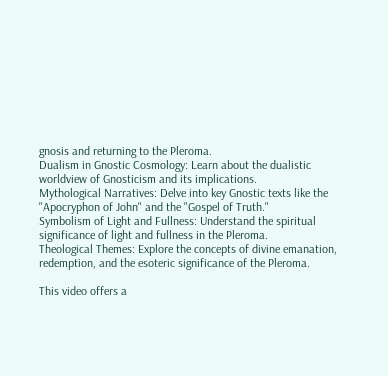gnosis and returning to the Pleroma.
Dualism in Gnostic Cosmology: Learn about the dualistic worldview of Gnosticism and its implications.
Mythological Narratives: Delve into key Gnostic texts like the "Apocryphon of John" and the "Gospel of Truth."
Symbolism of Light and Fullness: Understand the spiritual significance of light and fullness in the Pleroma.
Theological Themes: Explore the concepts of divine emanation, redemption, and the esoteric significance of the Pleroma.

This video offers a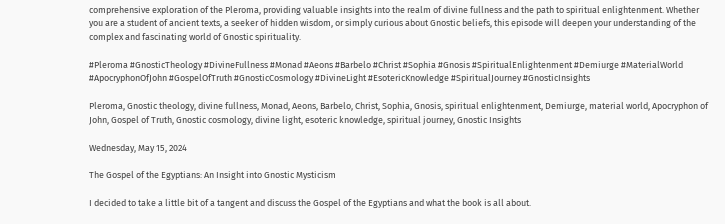comprehensive exploration of the Pleroma, providing valuable insights into the realm of divine fullness and the path to spiritual enlightenment. Whether you are a student of ancient texts, a seeker of hidden wisdom, or simply curious about Gnostic beliefs, this episode will deepen your understanding of the complex and fascinating world of Gnostic spirituality.

#Pleroma #GnosticTheology #DivineFullness #Monad #Aeons #Barbelo #Christ #Sophia #Gnosis #SpiritualEnlightenment #Demiurge #MaterialWorld #ApocryphonOfJohn #GospelOfTruth #GnosticCosmology #DivineLight #EsotericKnowledge #SpiritualJourney #GnosticInsights

Pleroma, Gnostic theology, divine fullness, Monad, Aeons, Barbelo, Christ, Sophia, Gnosis, spiritual enlightenment, Demiurge, material world, Apocryphon of John, Gospel of Truth, Gnostic cosmology, divine light, esoteric knowledge, spiritual journey, Gnostic Insights

Wednesday, May 15, 2024

The Gospel of the Egyptians: An Insight into Gnostic Mysticism

I decided to take a little bit of a tangent and discuss the Gospel of the Egyptians and what the book is all about.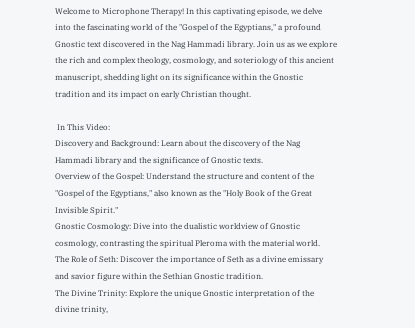Welcome to Microphone Therapy! In this captivating episode, we delve into the fascinating world of the "Gospel of the Egyptians," a profound Gnostic text discovered in the Nag Hammadi library. Join us as we explore the rich and complex theology, cosmology, and soteriology of this ancient manuscript, shedding light on its significance within the Gnostic tradition and its impact on early Christian thought.

 In This Video:
Discovery and Background: Learn about the discovery of the Nag Hammadi library and the significance of Gnostic texts.
Overview of the Gospel: Understand the structure and content of the "Gospel of the Egyptians," also known as the "Holy Book of the Great Invisible Spirit."
Gnostic Cosmology: Dive into the dualistic worldview of Gnostic cosmology, contrasting the spiritual Pleroma with the material world.
The Role of Seth: Discover the importance of Seth as a divine emissary and savior figure within the Sethian Gnostic tradition.
The Divine Trinity: Explore the unique Gnostic interpretation of the divine trinity,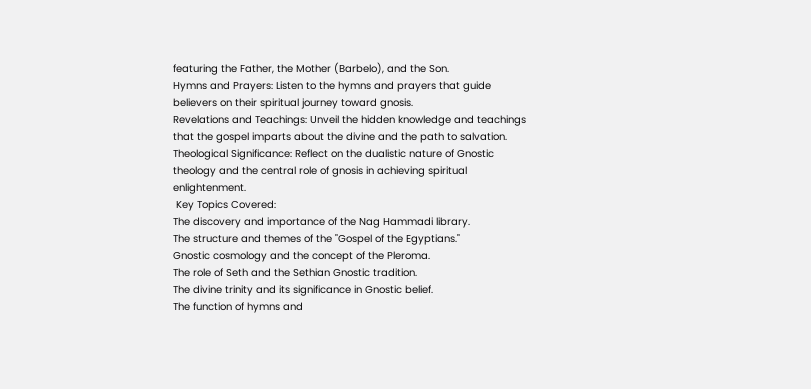featuring the Father, the Mother (Barbelo), and the Son.
Hymns and Prayers: Listen to the hymns and prayers that guide believers on their spiritual journey toward gnosis.
Revelations and Teachings: Unveil the hidden knowledge and teachings that the gospel imparts about the divine and the path to salvation.
Theological Significance: Reflect on the dualistic nature of Gnostic theology and the central role of gnosis in achieving spiritual enlightenment.
 Key Topics Covered:
The discovery and importance of the Nag Hammadi library.
The structure and themes of the "Gospel of the Egyptians."
Gnostic cosmology and the concept of the Pleroma.
The role of Seth and the Sethian Gnostic tradition.
The divine trinity and its significance in Gnostic belief.
The function of hymns and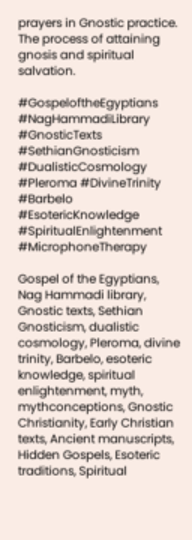prayers in Gnostic practice.
The process of attaining gnosis and spiritual salvation.

#GospeloftheEgyptians #NagHammadiLibrary #GnosticTexts #SethianGnosticism #DualisticCosmology #Pleroma #DivineTrinity #Barbelo #EsotericKnowledge #SpiritualEnlightenment #MicrophoneTherapy

Gospel of the Egyptians, Nag Hammadi library, Gnostic texts, Sethian Gnosticism, dualistic cosmology, Pleroma, divine trinity, Barbelo, esoteric knowledge, spiritual enlightenment, myth, mythconceptions, Gnostic Christianity, Early Christian texts, Ancient manuscripts, Hidden Gospels, Esoteric traditions, Spiritual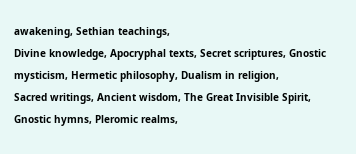awakening, Sethian teachings,
Divine knowledge, Apocryphal texts, Secret scriptures, Gnostic mysticism, Hermetic philosophy, Dualism in religion,
Sacred writings, Ancient wisdom, The Great Invisible Spirit, Gnostic hymns, Pleromic realms,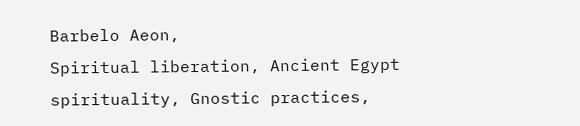Barbelo Aeon,
Spiritual liberation, Ancient Egypt spirituality, Gnostic practices,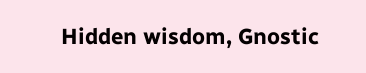Hidden wisdom, Gnostic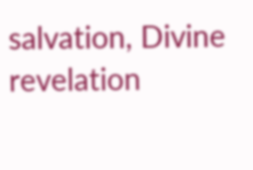salvation, Divine revelation